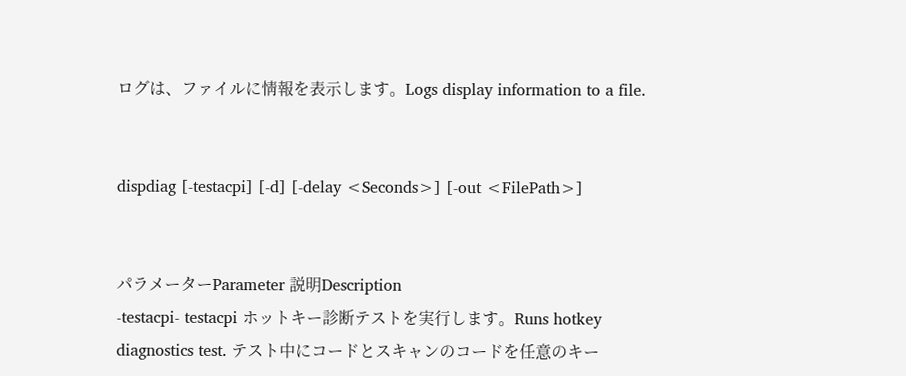ログは、ファイルに情報を表示します。Logs display information to a file.


dispdiag [-testacpi] [-d] [-delay <Seconds>] [-out <FilePath>]


パラメーターParameter 説明Description
-testacpi- testacpi ホットキー診断テストを実行します。Runs hotkey diagnostics test. テスト中にコードとスキャンのコードを任意のキー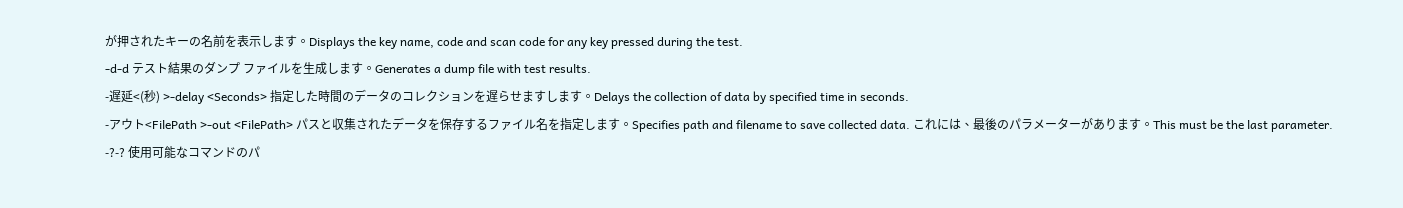が押されたキーの名前を表示します。Displays the key name, code and scan code for any key pressed during the test.
-d-d テスト結果のダンプ ファイルを生成します。Generates a dump file with test results.
-遅延<(秒) >-delay <Seconds> 指定した時間のデータのコレクションを遅らせますします。Delays the collection of data by specified time in seconds.
-アウト<FilePath >-out <FilePath> パスと収集されたデータを保存するファイル名を指定します。Specifies path and filename to save collected data. これには、最後のパラメーターがあります。This must be the last parameter.
-?-? 使用可能なコマンドのパ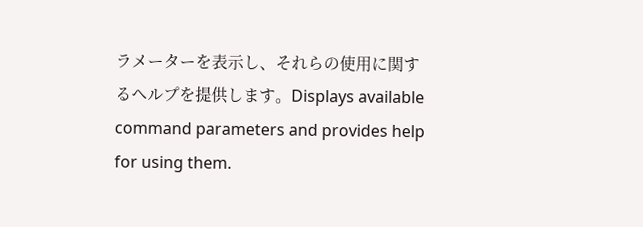ラメーターを表示し、それらの使用に関するヘルプを提供します。Displays available command parameters and provides help for using them.